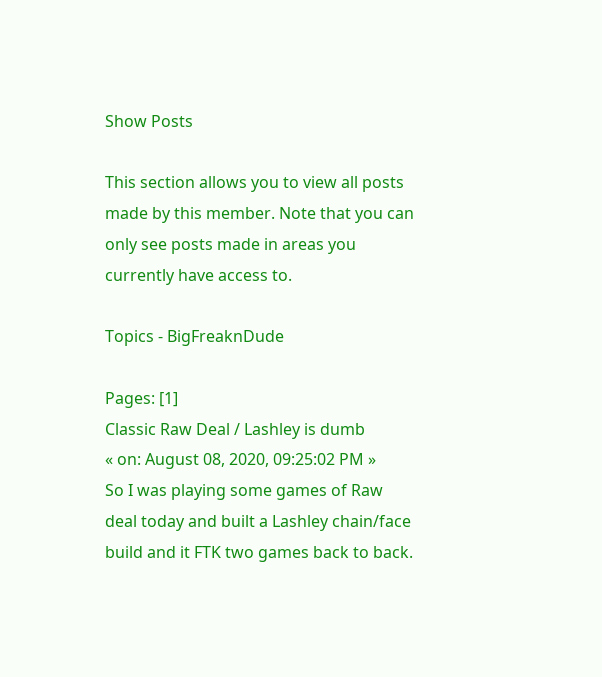Show Posts

This section allows you to view all posts made by this member. Note that you can only see posts made in areas you currently have access to.

Topics - BigFreaknDude

Pages: [1]
Classic Raw Deal / Lashley is dumb
« on: August 08, 2020, 09:25:02 PM »
So I was playing some games of Raw deal today and built a Lashley chain/face build and it FTK two games back to back.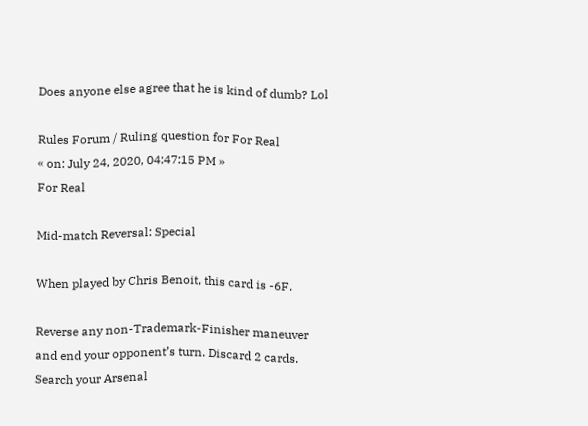Does anyone else agree that he is kind of dumb? Lol

Rules Forum / Ruling question for For Real
« on: July 24, 2020, 04:47:15 PM »
For Real

Mid-match Reversal: Special

When played by Chris Benoit, this card is -6F.

Reverse any non-Trademark-Finisher maneuver and end your opponent’s turn. Discard 2 cards. Search your Arsenal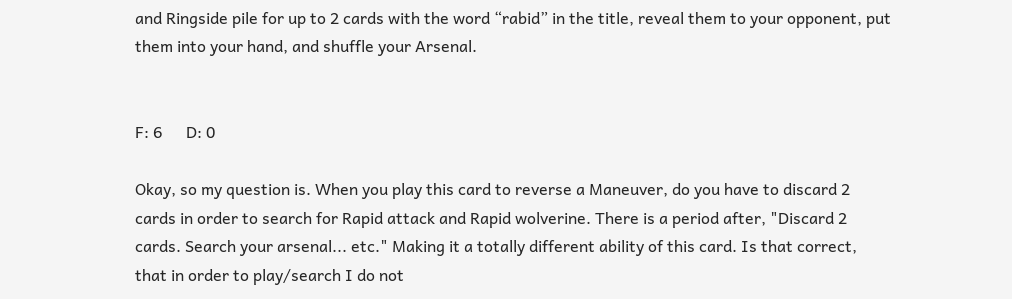and Ringside pile for up to 2 cards with the word “rabid” in the title, reveal them to your opponent, put them into your hand, and shuffle your Arsenal.


F: 6      D: 0

Okay, so my question is. When you play this card to reverse a Maneuver, do you have to discard 2 cards in order to search for Rapid attack and Rapid wolverine. There is a period after, "Discard 2 cards. Search your arsenal... etc." Making it a totally different ability of this card. Is that correct, that in order to play/search I do not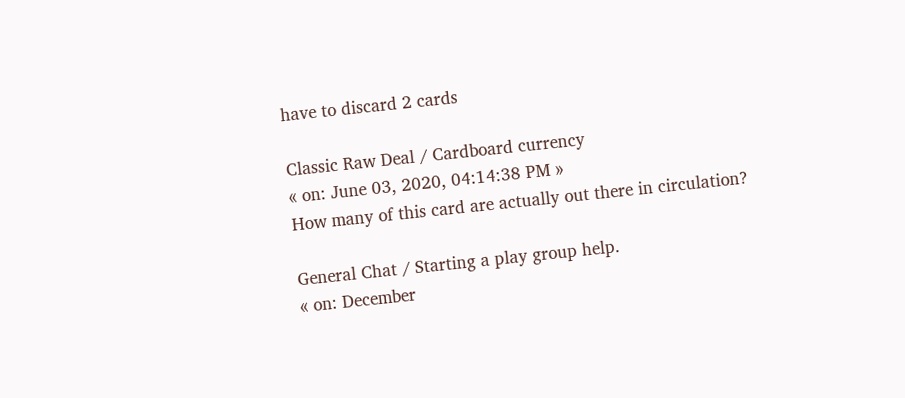have to discard 2 cards

Classic Raw Deal / Cardboard currency
« on: June 03, 2020, 04:14:38 PM »
How many of this card are actually out there in circulation?

General Chat / Starting a play group help.
« on: December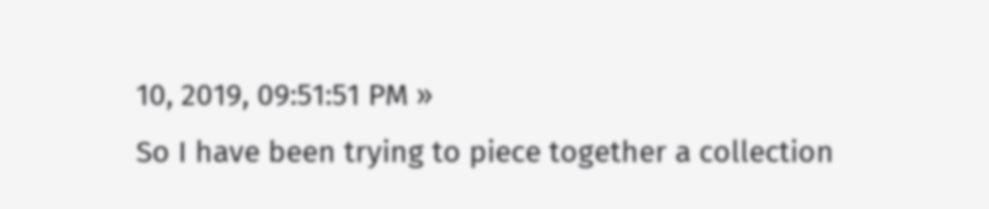10, 2019, 09:51:51 PM »
So I have been trying to piece together a collection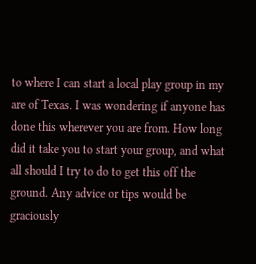to where I can start a local play group in my are of Texas. I was wondering if anyone has done this wherever you are from. How long did it take you to start your group, and what all should I try to do to get this off the ground. Any advice or tips would be graciously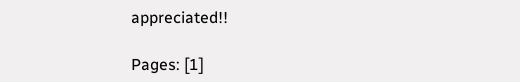appreciated!!

Pages: [1]